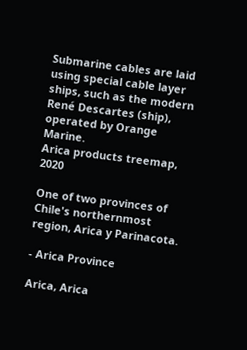Submarine cables are laid using special cable layer ships, such as the modern René Descartes (ship), operated by Orange Marine.
Arica products treemap, 2020

One of two provinces of Chile's northernmost region, Arica y Parinacota.

- Arica Province

Arica, Arica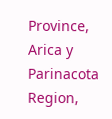Province, Arica y Parinacota Region,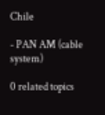Chile

- PAN AM (cable system)

0 related topics